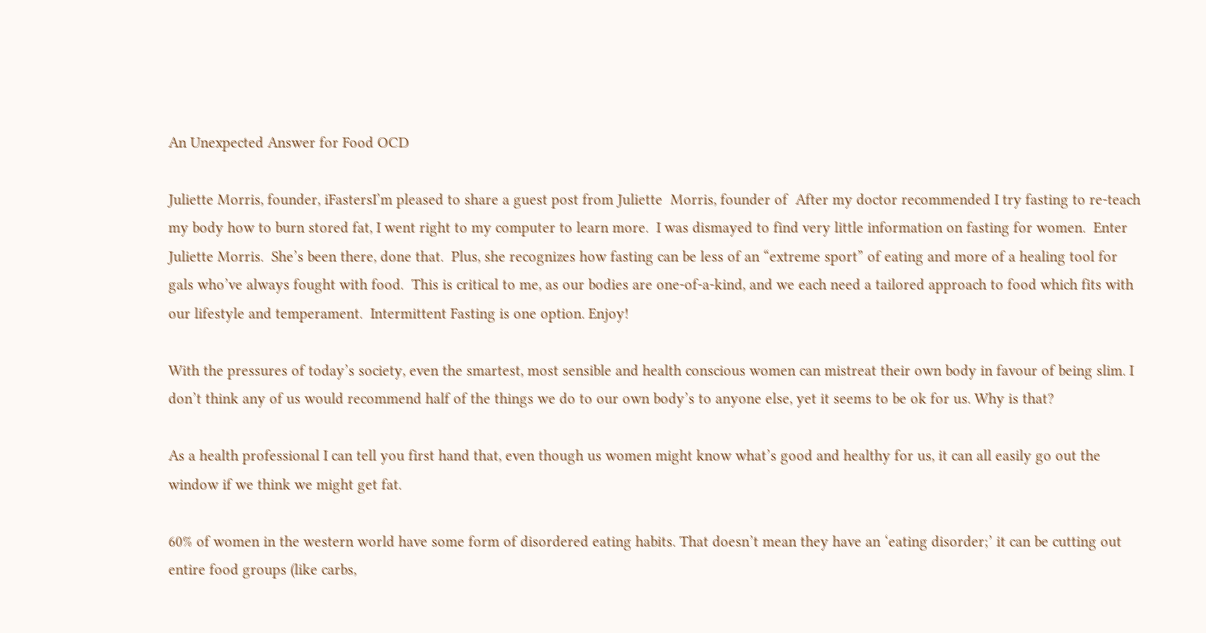An Unexpected Answer for Food OCD

Juliette Morris, founder, iFastersI’m pleased to share a guest post from Juliette  Morris, founder of  After my doctor recommended I try fasting to re-teach my body how to burn stored fat, I went right to my computer to learn more.  I was dismayed to find very little information on fasting for women.  Enter Juliette Morris.  She’s been there, done that.  Plus, she recognizes how fasting can be less of an “extreme sport” of eating and more of a healing tool for gals who’ve always fought with food.  This is critical to me, as our bodies are one-of-a-kind, and we each need a tailored approach to food which fits with our lifestyle and temperament.  Intermittent Fasting is one option. Enjoy!

With the pressures of today’s society, even the smartest, most sensible and health conscious women can mistreat their own body in favour of being slim. I don’t think any of us would recommend half of the things we do to our own body’s to anyone else, yet it seems to be ok for us. Why is that?

As a health professional I can tell you first hand that, even though us women might know what’s good and healthy for us, it can all easily go out the window if we think we might get fat.

60% of women in the western world have some form of disordered eating habits. That doesn’t mean they have an ‘eating disorder;’ it can be cutting out entire food groups (like carbs,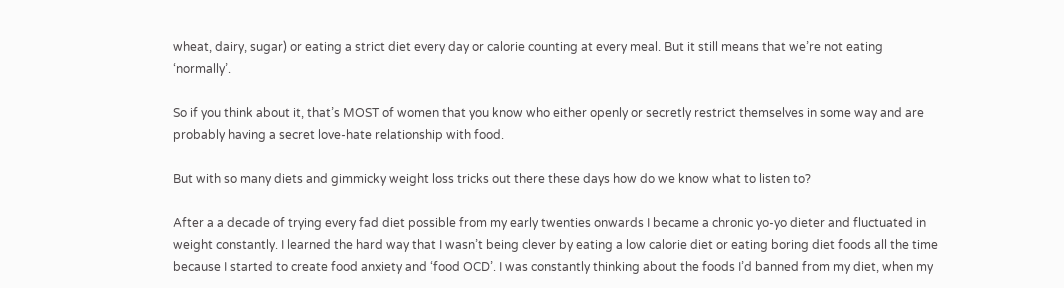wheat, dairy, sugar) or eating a strict diet every day or calorie counting at every meal. But it still means that we’re not eating ‘normally’.

So if you think about it, that’s MOST of women that you know who either openly or secretly restrict themselves in some way and are probably having a secret love-hate relationship with food.

But with so many diets and gimmicky weight loss tricks out there these days how do we know what to listen to?

After a a decade of trying every fad diet possible from my early twenties onwards I became a chronic yo-yo dieter and fluctuated in weight constantly. I learned the hard way that I wasn’t being clever by eating a low calorie diet or eating boring diet foods all the time because I started to create food anxiety and ‘food OCD’. I was constantly thinking about the foods I’d banned from my diet, when my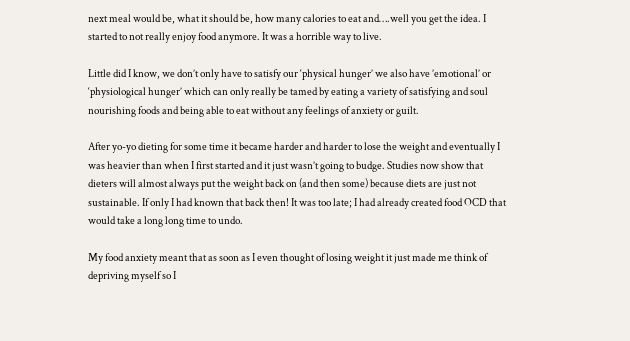next meal would be, what it should be, how many calories to eat and….well you get the idea. I started to not really enjoy food anymore. It was a horrible way to live.

Little did I know, we don’t only have to satisfy our ‘physical hunger’ we also have ’emotional’ or ‘physiological hunger’ which can only really be tamed by eating a variety of satisfying and soul nourishing foods and being able to eat without any feelings of anxiety or guilt.

After yo-yo dieting for some time it became harder and harder to lose the weight and eventually I was heavier than when I first started and it just wasn’t going to budge. Studies now show that dieters will almost always put the weight back on (and then some) because diets are just not sustainable. If only I had known that back then! It was too late; I had already created food OCD that would take a long long time to undo.

My food anxiety meant that as soon as I even thought of losing weight it just made me think of depriving myself so I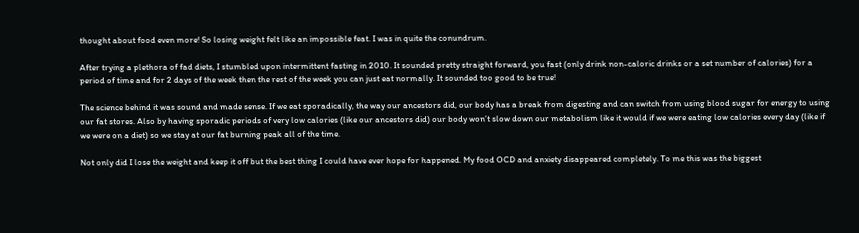thought about food even more! So losing weight felt like an impossible feat. I was in quite the conundrum.

After trying a plethora of fad diets, I stumbled upon intermittent fasting in 2010. It sounded pretty straight forward, you fast (only drink non-caloric drinks or a set number of calories) for a period of time and for 2 days of the week then the rest of the week you can just eat normally. It sounded too good to be true!

The science behind it was sound and made sense. If we eat sporadically, the way our ancestors did, our body has a break from digesting and can switch from using blood sugar for energy to using our fat stores. Also by having sporadic periods of very low calories (like our ancestors did) our body won’t slow down our metabolism like it would if we were eating low calories every day (like if we were on a diet) so we stay at our fat burning peak all of the time.

Not only did I lose the weight and keep it off but the best thing I could have ever hope for happened. My food OCD and anxiety disappeared completely. To me this was the biggest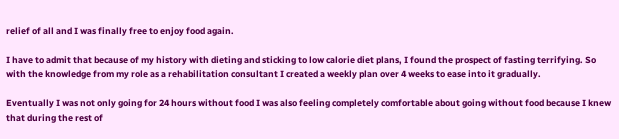relief of all and I was finally free to enjoy food again.

I have to admit that because of my history with dieting and sticking to low calorie diet plans, I found the prospect of fasting terrifying. So with the knowledge from my role as a rehabilitation consultant I created a weekly plan over 4 weeks to ease into it gradually.

Eventually I was not only going for 24 hours without food I was also feeling completely comfortable about going without food because I knew that during the rest of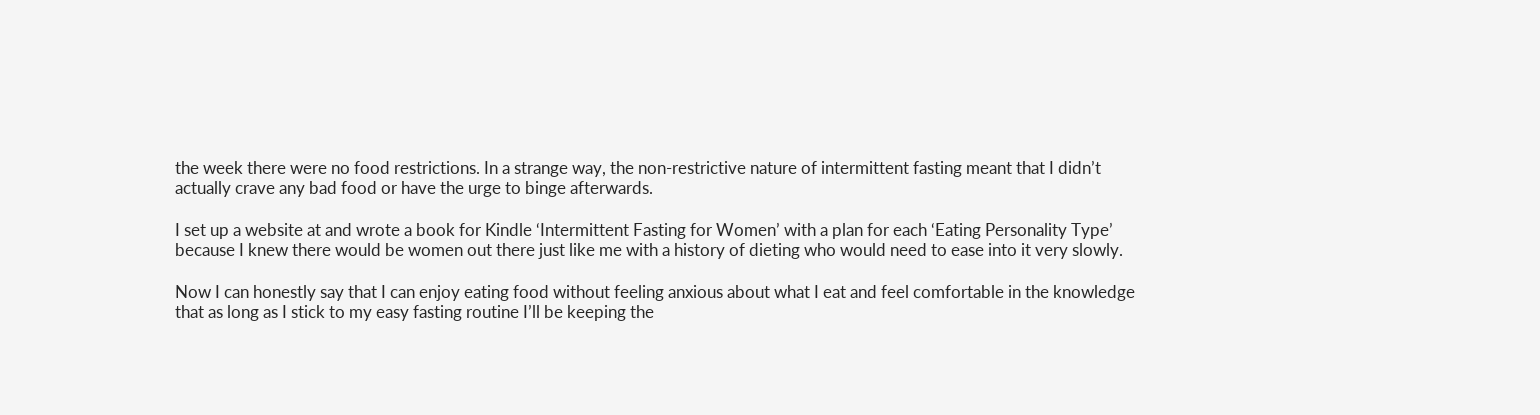the week there were no food restrictions. In a strange way, the non-restrictive nature of intermittent fasting meant that I didn’t actually crave any bad food or have the urge to binge afterwards.

I set up a website at and wrote a book for Kindle ‘Intermittent Fasting for Women’ with a plan for each ‘Eating Personality Type’ because I knew there would be women out there just like me with a history of dieting who would need to ease into it very slowly.

Now I can honestly say that I can enjoy eating food without feeling anxious about what I eat and feel comfortable in the knowledge that as long as I stick to my easy fasting routine I’ll be keeping the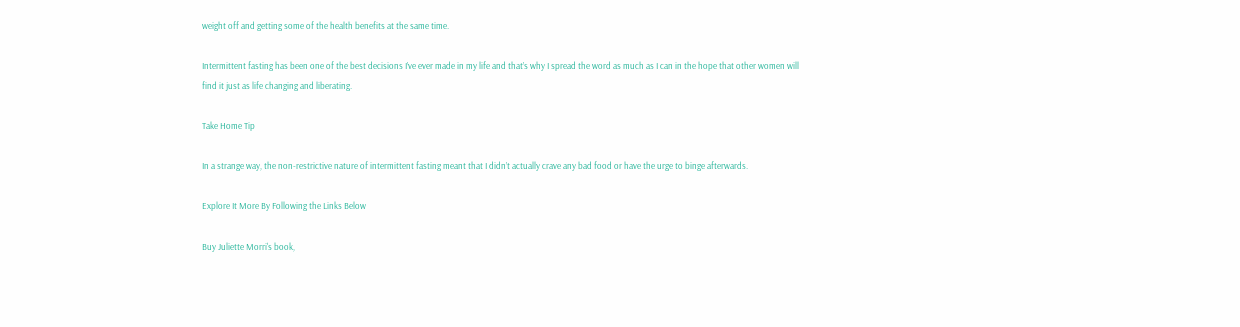weight off and getting some of the health benefits at the same time.

Intermittent fasting has been one of the best decisions I’ve ever made in my life and that’s why I spread the word as much as I can in the hope that other women will find it just as life changing and liberating.

Take Home Tip

In a strange way, the non-restrictive nature of intermittent fasting meant that I didn’t actually crave any bad food or have the urge to binge afterwards.

Explore It More By Following the Links Below

Buy Juliette Morri's book,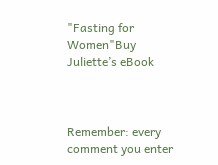"Fasting for Women"Buy Juliette’s eBook



Remember: every comment you enter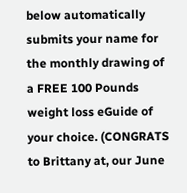below automatically submits your name for the monthly drawing of a FREE 100 Pounds weight loss eGuide of your choice. (CONGRATS to Brittany at, our June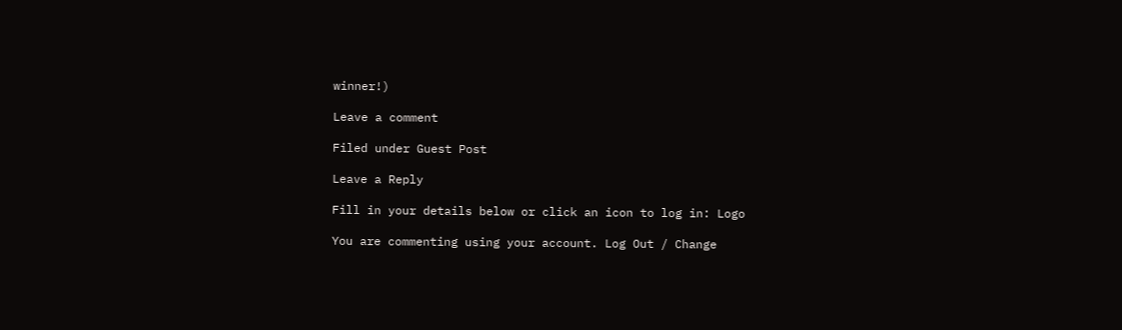winner!)

Leave a comment

Filed under Guest Post

Leave a Reply

Fill in your details below or click an icon to log in: Logo

You are commenting using your account. Log Out / Change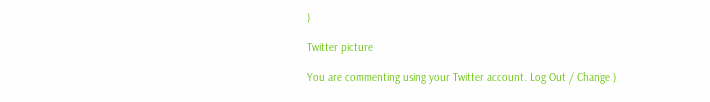)

Twitter picture

You are commenting using your Twitter account. Log Out / Change )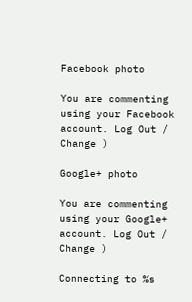Facebook photo

You are commenting using your Facebook account. Log Out / Change )

Google+ photo

You are commenting using your Google+ account. Log Out / Change )

Connecting to %s